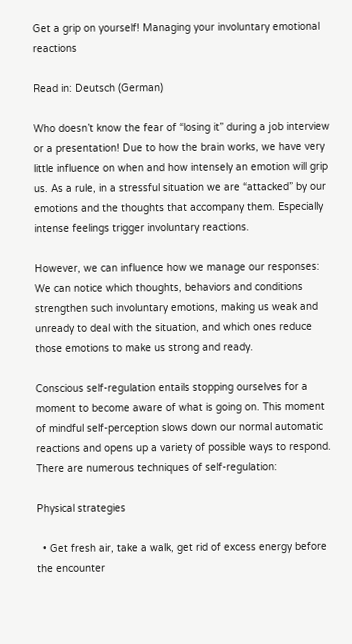Get a grip on yourself! Managing your involuntary emotional reactions

Read in: Deutsch (German)

Who doesn’t know the fear of “losing it” during a job interview or a presentation! Due to how the brain works, we have very little influence on when and how intensely an emotion will grip us. As a rule, in a stressful situation we are “attacked” by our emotions and the thoughts that accompany them. Especially intense feelings trigger involuntary reactions.

However, we can influence how we manage our responses: We can notice which thoughts, behaviors and conditions strengthen such involuntary emotions, making us weak and unready to deal with the situation, and which ones reduce those emotions to make us strong and ready.

Conscious self-regulation entails stopping ourselves for a moment to become aware of what is going on. This moment of mindful self-perception slows down our normal automatic reactions and opens up a variety of possible ways to respond. There are numerous techniques of self-regulation:

Physical strategies

  • Get fresh air, take a walk, get rid of excess energy before the encounter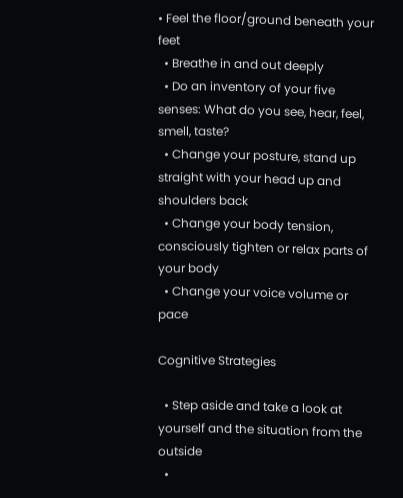• Feel the floor/ground beneath your feet
  • Breathe in and out deeply
  • Do an inventory of your five senses: What do you see, hear, feel, smell, taste?
  • Change your posture, stand up straight with your head up and shoulders back
  • Change your body tension, consciously tighten or relax parts of your body
  • Change your voice volume or pace

Cognitive Strategies

  • Step aside and take a look at yourself and the situation from the outside
  •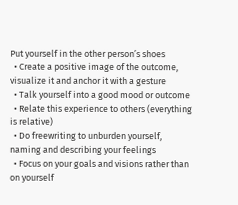Put yourself in the other person’s shoes
  • Create a positive image of the outcome, visualize it and anchor it with a gesture
  • Talk yourself into a good mood or outcome
  • Relate this experience to others (everything is relative)
  • Do freewriting to unburden yourself, naming and describing your feelings
  • Focus on your goals and visions rather than on yourself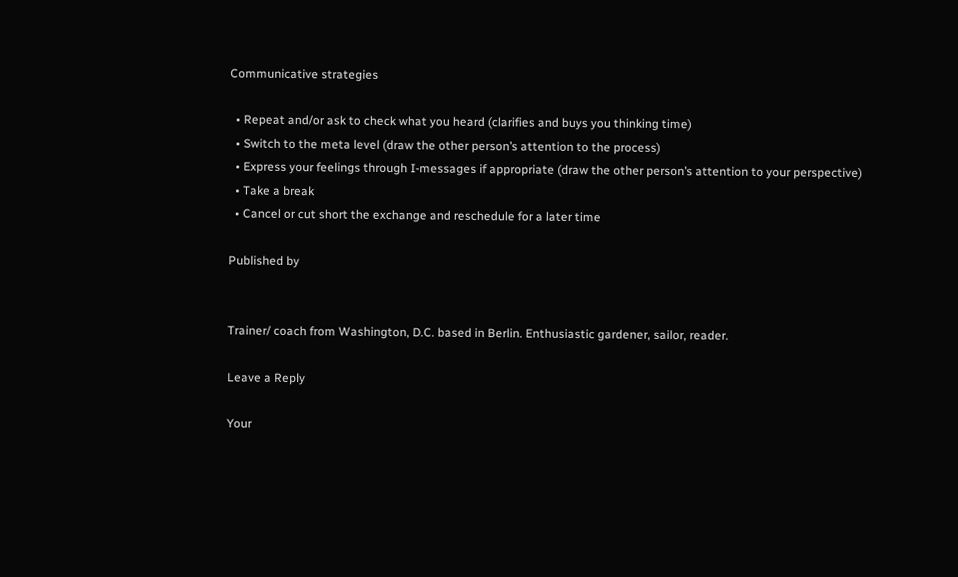Communicative strategies

  • Repeat and/or ask to check what you heard (clarifies and buys you thinking time)
  • Switch to the meta level (draw the other person’s attention to the process)
  • Express your feelings through I-messages if appropriate (draw the other person’s attention to your perspective)
  • Take a break
  • Cancel or cut short the exchange and reschedule for a later time

Published by


Trainer/ coach from Washington, D.C. based in Berlin. Enthusiastic gardener, sailor, reader.

Leave a Reply

Your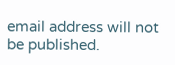email address will not be published.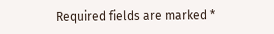Required fields are marked *